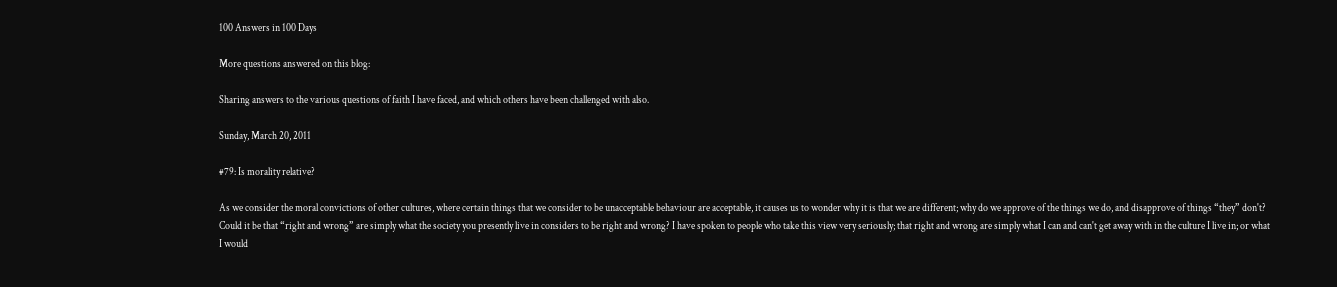100 Answers in 100 Days

More questions answered on this blog:

Sharing answers to the various questions of faith I have faced, and which others have been challenged with also.

Sunday, March 20, 2011

#79: Is morality relative?

As we consider the moral convictions of other cultures, where certain things that we consider to be unacceptable behaviour are acceptable, it causes us to wonder why it is that we are different; why do we approve of the things we do, and disapprove of things “they” don't? Could it be that “right and wrong” are simply what the society you presently live in considers to be right and wrong? I have spoken to people who take this view very seriously; that right and wrong are simply what I can and can't get away with in the culture I live in; or what I would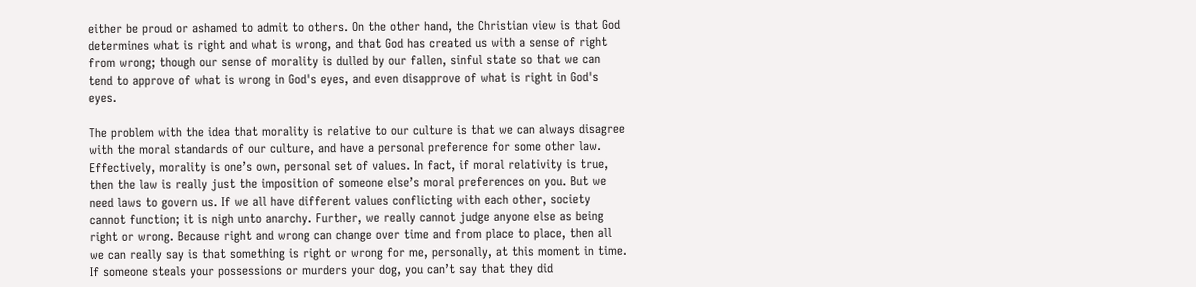either be proud or ashamed to admit to others. On the other hand, the Christian view is that God determines what is right and what is wrong, and that God has created us with a sense of right from wrong; though our sense of morality is dulled by our fallen, sinful state so that we can tend to approve of what is wrong in God's eyes, and even disapprove of what is right in God's eyes.

The problem with the idea that morality is relative to our culture is that we can always disagree with the moral standards of our culture, and have a personal preference for some other law. Effectively, morality is one’s own, personal set of values. In fact, if moral relativity is true, then the law is really just the imposition of someone else’s moral preferences on you. But we need laws to govern us. If we all have different values conflicting with each other, society cannot function; it is nigh unto anarchy. Further, we really cannot judge anyone else as being right or wrong. Because right and wrong can change over time and from place to place, then all we can really say is that something is right or wrong for me, personally, at this moment in time. If someone steals your possessions or murders your dog, you can’t say that they did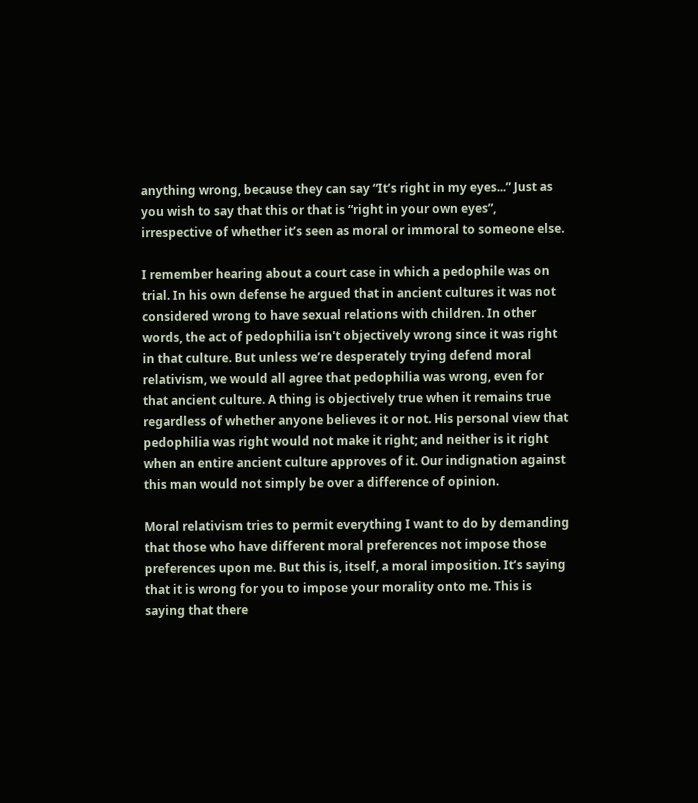anything wrong, because they can say “It’s right in my eyes...” Just as you wish to say that this or that is “right in your own eyes”, irrespective of whether it’s seen as moral or immoral to someone else.

I remember hearing about a court case in which a pedophile was on trial. In his own defense he argued that in ancient cultures it was not considered wrong to have sexual relations with children. In other words, the act of pedophilia isn't objectively wrong since it was right in that culture. But unless we’re desperately trying defend moral relativism, we would all agree that pedophilia was wrong, even for that ancient culture. A thing is objectively true when it remains true regardless of whether anyone believes it or not. His personal view that pedophilia was right would not make it right; and neither is it right when an entire ancient culture approves of it. Our indignation against this man would not simply be over a difference of opinion.

Moral relativism tries to permit everything I want to do by demanding that those who have different moral preferences not impose those preferences upon me. But this is, itself, a moral imposition. It’s saying that it is wrong for you to impose your morality onto me. This is saying that there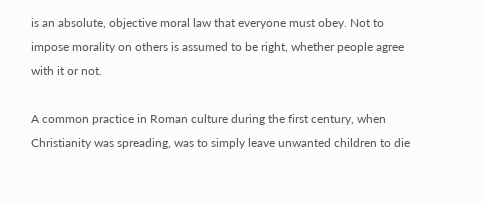is an absolute, objective moral law that everyone must obey. Not to impose morality on others is assumed to be right, whether people agree with it or not.

A common practice in Roman culture during the first century, when Christianity was spreading, was to simply leave unwanted children to die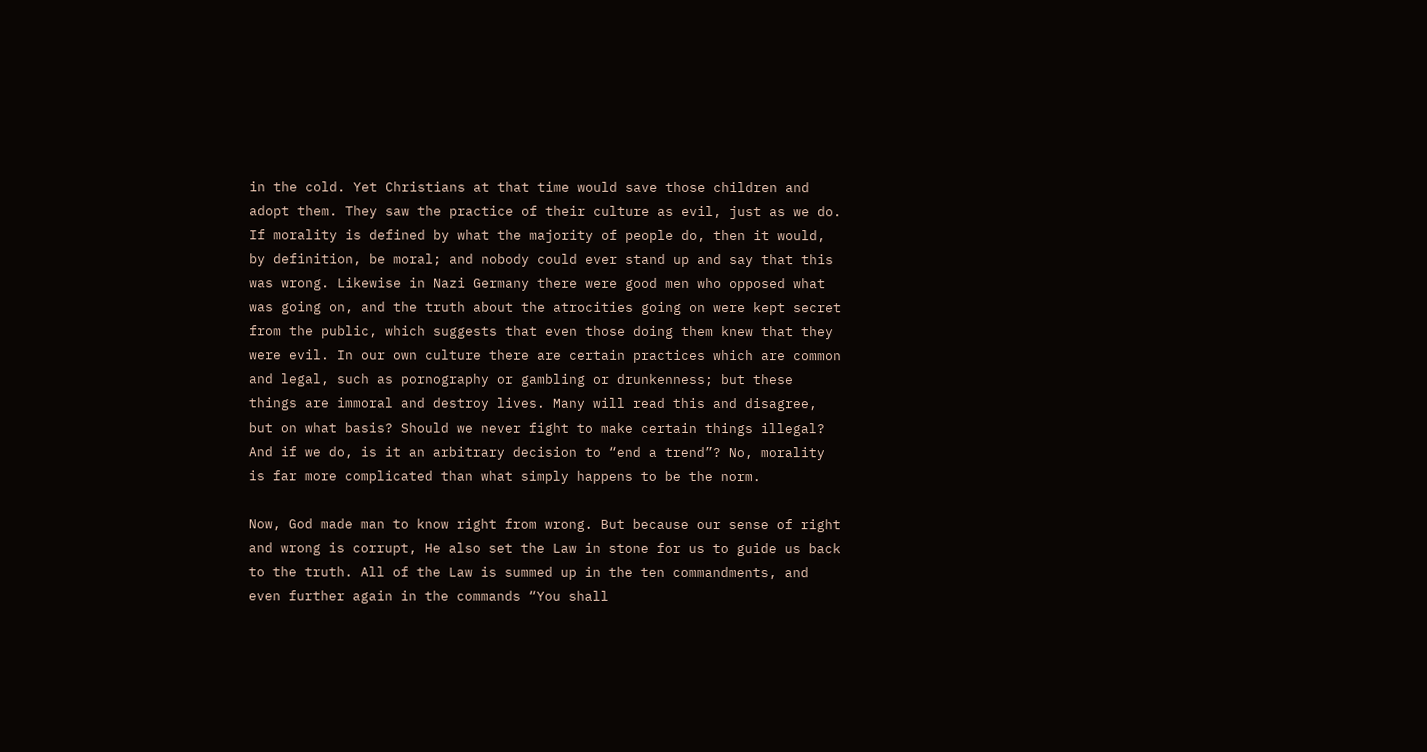in the cold. Yet Christians at that time would save those children and adopt them. They saw the practice of their culture as evil, just as we do. If morality is defined by what the majority of people do, then it would, by definition, be moral; and nobody could ever stand up and say that this was wrong. Likewise in Nazi Germany there were good men who opposed what was going on, and the truth about the atrocities going on were kept secret from the public, which suggests that even those doing them knew that they were evil. In our own culture there are certain practices which are common and legal, such as pornography or gambling or drunkenness; but these things are immoral and destroy lives. Many will read this and disagree, but on what basis? Should we never fight to make certain things illegal? And if we do, is it an arbitrary decision to “end a trend”? No, morality is far more complicated than what simply happens to be the norm.

Now, God made man to know right from wrong. But because our sense of right and wrong is corrupt, He also set the Law in stone for us to guide us back to the truth. All of the Law is summed up in the ten commandments, and even further again in the commands “You shall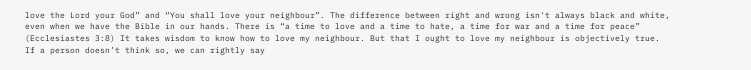love the Lord your God” and “You shall love your neighbour”. The difference between right and wrong isn't always black and white, even when we have the Bible in our hands. There is “a time to love and a time to hate, a time for war and a time for peace” (Ecclesiastes 3:8) It takes wisdom to know how to love my neighbour. But that I ought to love my neighbour is objectively true. If a person doesn’t think so, we can rightly say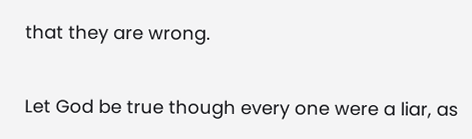that they are wrong.

Let God be true though every one were a liar, as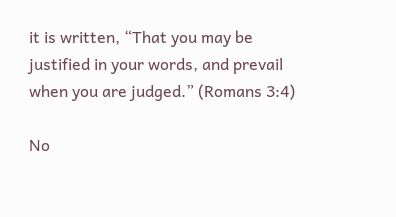it is written, “That you may be justified in your words, and prevail when you are judged.” (Romans 3:4)

No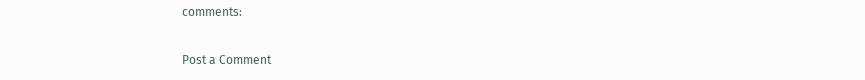comments:

Post a Comment